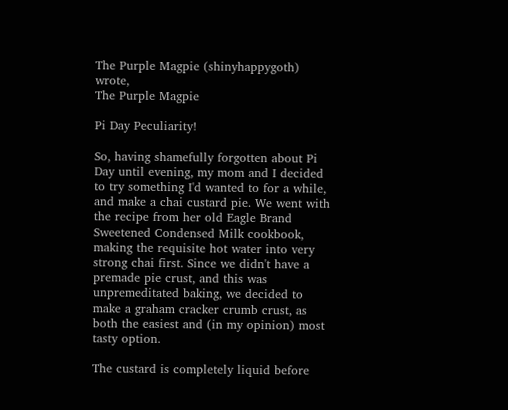The Purple Magpie (shinyhappygoth) wrote,
The Purple Magpie

Pi Day Peculiarity!

So, having shamefully forgotten about Pi Day until evening, my mom and I decided to try something I'd wanted to for a while, and make a chai custard pie. We went with the recipe from her old Eagle Brand Sweetened Condensed Milk cookbook, making the requisite hot water into very strong chai first. Since we didn't have a premade pie crust, and this was unpremeditated baking, we decided to make a graham cracker crumb crust, as both the easiest and (in my opinion) most tasty option.

The custard is completely liquid before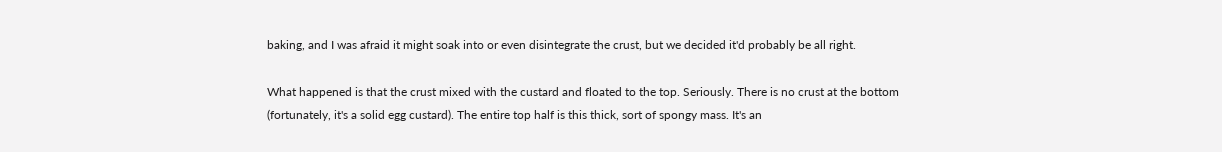baking, and I was afraid it might soak into or even disintegrate the crust, but we decided it'd probably be all right.

What happened is that the crust mixed with the custard and floated to the top. Seriously. There is no crust at the bottom (fortunately, it's a solid egg custard). The entire top half is this thick, sort of spongy mass. It's an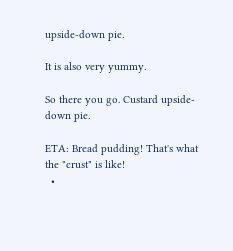upside-down pie.

It is also very yummy.

So there you go. Custard upside-down pie.

ETA: Bread pudding! That's what the "crust" is like!
  •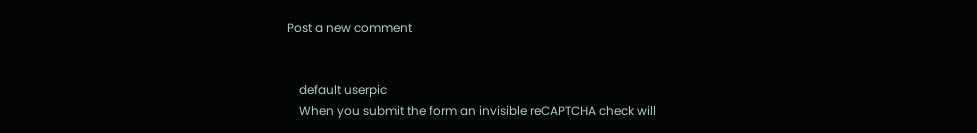Post a new comment


    default userpic
    When you submit the form an invisible reCAPTCHA check will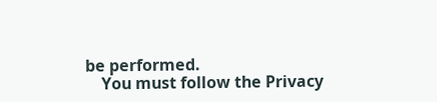be performed.
    You must follow the Privacy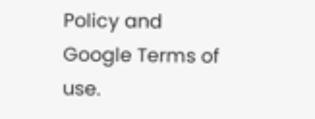Policy and Google Terms of use.